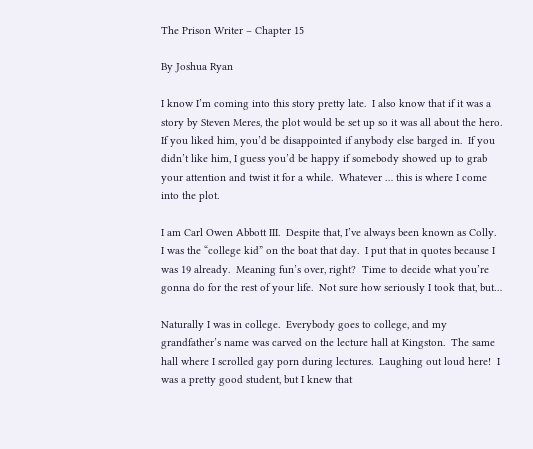The Prison Writer – Chapter 15

By Joshua Ryan

I know I’m coming into this story pretty late.  I also know that if it was a story by Steven Meres, the plot would be set up so it was all about the hero.  If you liked him, you’d be disappointed if anybody else barged in.  If you didn’t like him, I guess you’d be happy if somebody showed up to grab your attention and twist it for a while.  Whatever … this is where I come into the plot.

I am Carl Owen Abbott III.  Despite that, I’ve always been known as Colly.  I was the “college kid” on the boat that day.  I put that in quotes because I was 19 already.  Meaning fun’s over, right?  Time to decide what you’re gonna do for the rest of your life.  Not sure how seriously I took that, but…

Naturally I was in college.  Everybody goes to college, and my grandfather’s name was carved on the lecture hall at Kingston.  The same hall where I scrolled gay porn during lectures.  Laughing out loud here!  I was a pretty good student, but I knew that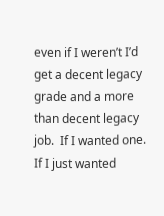even if I weren’t I’d get a decent legacy grade and a more than decent legacy job.  If I wanted one.  If I just wanted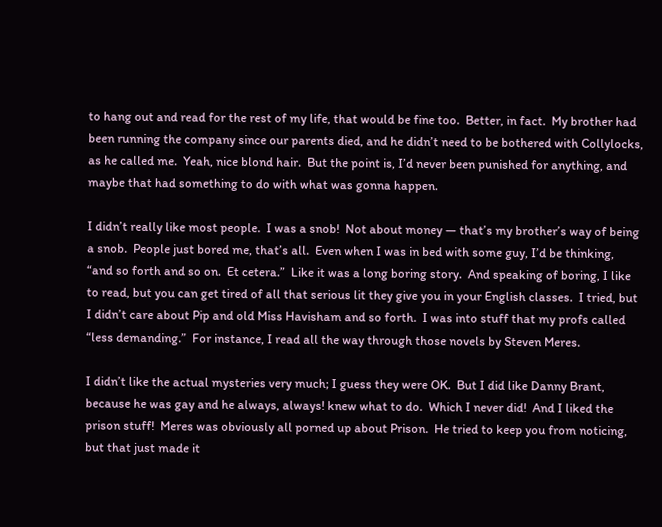to hang out and read for the rest of my life, that would be fine too.  Better, in fact.  My brother had been running the company since our parents died, and he didn’t need to be bothered with Collylocks, as he called me.  Yeah, nice blond hair.  But the point is, I’d never been punished for anything, and maybe that had something to do with what was gonna happen.

I didn’t really like most people.  I was a snob!  Not about money — that’s my brother’s way of being a snob.  People just bored me, that’s all.  Even when I was in bed with some guy, I’d be thinking, “and so forth and so on.  Et cetera.”  Like it was a long boring story.  And speaking of boring, I like to read, but you can get tired of all that serious lit they give you in your English classes.  I tried, but I didn’t care about Pip and old Miss Havisham and so forth.  I was into stuff that my profs called “less demanding.”  For instance, I read all the way through those novels by Steven Meres.

I didn’t like the actual mysteries very much; I guess they were OK.  But I did like Danny Brant, because he was gay and he always, always! knew what to do.  Which I never did!  And I liked the prison stuff!  Meres was obviously all porned up about Prison.  He tried to keep you from noticing, but that just made it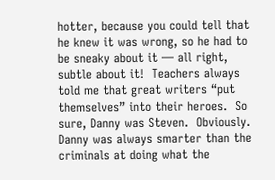hotter, because you could tell that he knew it was wrong, so he had to be sneaky about it — all right, subtle about it!  Teachers always told me that great writers “put themselves” into their heroes.  So sure, Danny was Steven.  Obviously.  Danny was always smarter than the criminals at doing what the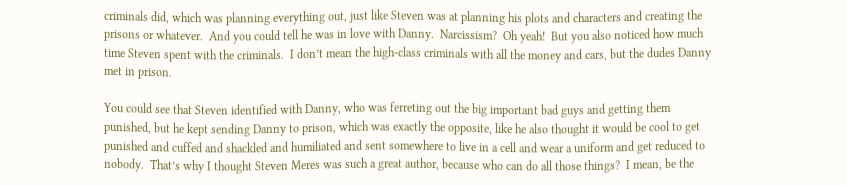criminals did, which was planning everything out, just like Steven was at planning his plots and characters and creating the prisons or whatever.  And you could tell he was in love with Danny.  Narcissism?  Oh yeah!  But you also noticed how much time Steven spent with the criminals.  I don’t mean the high-class criminals with all the money and cars, but the dudes Danny met in prison.

You could see that Steven identified with Danny, who was ferreting out the big important bad guys and getting them punished, but he kept sending Danny to prison, which was exactly the opposite, like he also thought it would be cool to get punished and cuffed and shackled and humiliated and sent somewhere to live in a cell and wear a uniform and get reduced to nobody.  That’s why I thought Steven Meres was such a great author, because who can do all those things?  I mean, be the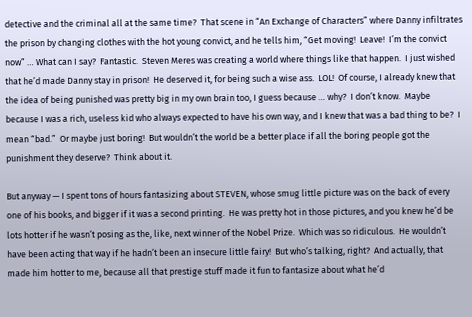detective and the criminal all at the same time?  That scene in “An Exchange of Characters” where Danny infiltrates the prison by changing clothes with the hot young convict, and he tells him, “Get moving!  Leave!  I’m the convict now” … What can I say?  Fantastic.  Steven Meres was creating a world where things like that happen.  I just wished that he’d made Danny stay in prison!  He deserved it, for being such a wise ass.  LOL!  Of course, I already knew that the idea of being punished was pretty big in my own brain too, I guess because … why?  I don’t know.  Maybe because I was a rich, useless kid who always expected to have his own way, and I knew that was a bad thing to be?  I mean “bad.”  Or maybe just boring!  But wouldn’t the world be a better place if all the boring people got the punishment they deserve?  Think about it.

But anyway — I spent tons of hours fantasizing about STEVEN, whose smug little picture was on the back of every one of his books, and bigger if it was a second printing.  He was pretty hot in those pictures, and you knew he’d be lots hotter if he wasn’t posing as the, like, next winner of the Nobel Prize.  Which was so ridiculous.  He wouldn’t have been acting that way if he hadn’t been an insecure little fairy!  But who’s talking, right?  And actually, that made him hotter to me, because all that prestige stuff made it fun to fantasize about what he’d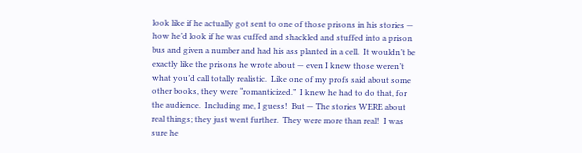look like if he actually got sent to one of those prisons in his stories — how he’d look if he was cuffed and shackled and stuffed into a prison bus and given a number and had his ass planted in a cell.  It wouldn’t be exactly like the prisons he wrote about — even I knew those weren’t what you’d call totally realistic.  Like one of my profs said about some other books, they were “romanticized.”  I knew he had to do that, for the audience.  Including me, I guess!  But — The stories WERE about real things; they just went further.  They were more than real!  I was sure he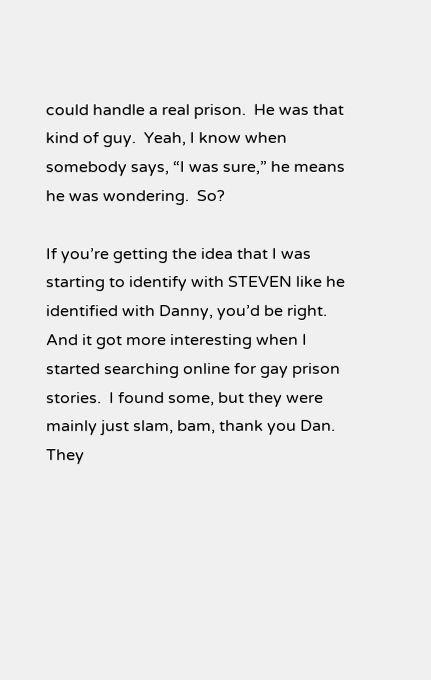could handle a real prison.  He was that kind of guy.  Yeah, I know when somebody says, “I was sure,” he means he was wondering.  So?

If you’re getting the idea that I was starting to identify with STEVEN like he identified with Danny, you’d be right.  And it got more interesting when I started searching online for gay prison stories.  I found some, but they were mainly just slam, bam, thank you Dan.  They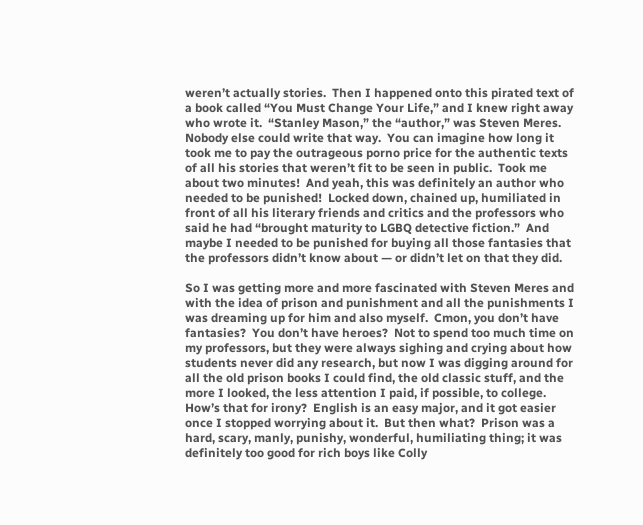weren’t actually stories.  Then I happened onto this pirated text of a book called “You Must Change Your Life,” and I knew right away who wrote it.  “Stanley Mason,” the “author,” was Steven Meres.  Nobody else could write that way.  You can imagine how long it took me to pay the outrageous porno price for the authentic texts of all his stories that weren’t fit to be seen in public.  Took me about two minutes!  And yeah, this was definitely an author who needed to be punished!  Locked down, chained up, humiliated in front of all his literary friends and critics and the professors who said he had “brought maturity to LGBQ detective fiction.”  And maybe I needed to be punished for buying all those fantasies that the professors didn’t know about — or didn’t let on that they did.

So I was getting more and more fascinated with Steven Meres and with the idea of prison and punishment and all the punishments I was dreaming up for him and also myself.  Cmon, you don’t have fantasies?  You don’t have heroes?  Not to spend too much time on my professors, but they were always sighing and crying about how students never did any research, but now I was digging around for all the old prison books I could find, the old classic stuff, and the more I looked, the less attention I paid, if possible, to college.  How’s that for irony?  English is an easy major, and it got easier once I stopped worrying about it.  But then what?  Prison was a hard, scary, manly, punishy, wonderful, humiliating thing; it was definitely too good for rich boys like Colly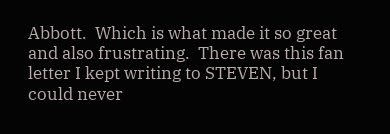Abbott.  Which is what made it so great and also frustrating.  There was this fan letter I kept writing to STEVEN, but I could never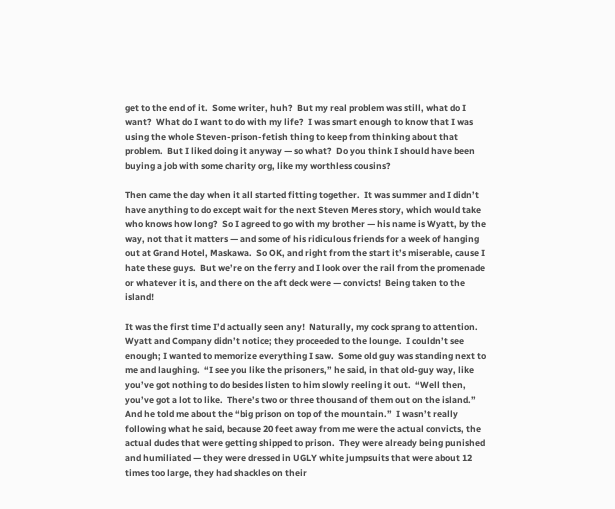get to the end of it.  Some writer, huh?  But my real problem was still, what do I want?  What do I want to do with my life?  I was smart enough to know that I was using the whole Steven-prison-fetish thing to keep from thinking about that problem.  But I liked doing it anyway — so what?  Do you think I should have been buying a job with some charity org, like my worthless cousins?

Then came the day when it all started fitting together.  It was summer and I didn’t have anything to do except wait for the next Steven Meres story, which would take who knows how long?  So I agreed to go with my brother — his name is Wyatt, by the way, not that it matters — and some of his ridiculous friends for a week of hanging out at Grand Hotel, Maskawa.  So OK, and right from the start it’s miserable, cause I hate these guys.  But we’re on the ferry and I look over the rail from the promenade or whatever it is, and there on the aft deck were — convicts!  Being taken to the island!

It was the first time I’d actually seen any!  Naturally, my cock sprang to attention.  Wyatt and Company didn’t notice; they proceeded to the lounge.  I couldn’t see enough; I wanted to memorize everything I saw.  Some old guy was standing next to me and laughing.  “I see you like the prisoners,” he said, in that old-guy way, like you’ve got nothing to do besides listen to him slowly reeling it out.  “Well then, you’ve got a lot to like.  There’s two or three thousand of them out on the island.”  And he told me about the “big prison on top of the mountain.”  I wasn’t really following what he said, because 20 feet away from me were the actual convicts, the actual dudes that were getting shipped to prison.  They were already being punished and humiliated — they were dressed in UGLY white jumpsuits that were about 12 times too large, they had shackles on their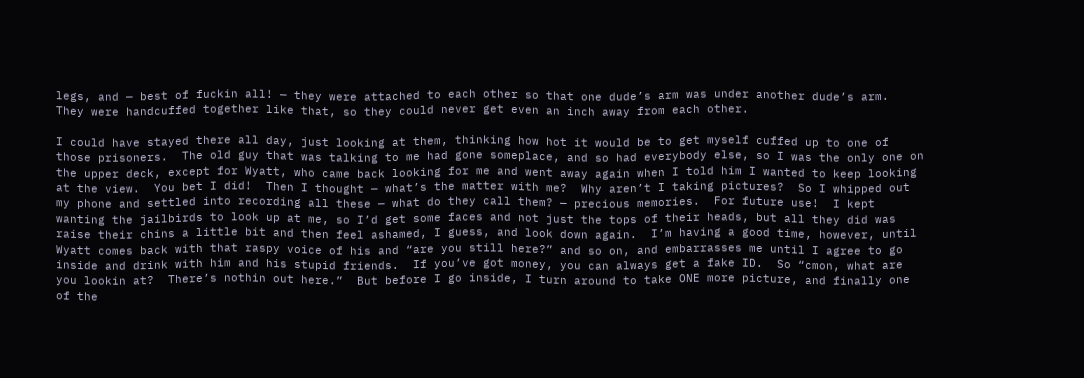legs, and — best of fuckin all! — they were attached to each other so that one dude’s arm was under another dude’s arm.  They were handcuffed together like that, so they could never get even an inch away from each other.

I could have stayed there all day, just looking at them, thinking how hot it would be to get myself cuffed up to one of those prisoners.  The old guy that was talking to me had gone someplace, and so had everybody else, so I was the only one on the upper deck, except for Wyatt, who came back looking for me and went away again when I told him I wanted to keep looking at the view.  You bet I did!  Then I thought — what’s the matter with me?  Why aren’t I taking pictures?  So I whipped out my phone and settled into recording all these — what do they call them? — precious memories.  For future use!  I kept wanting the jailbirds to look up at me, so I’d get some faces and not just the tops of their heads, but all they did was raise their chins a little bit and then feel ashamed, I guess, and look down again.  I’m having a good time, however, until Wyatt comes back with that raspy voice of his and “are you still here?” and so on, and embarrasses me until I agree to go inside and drink with him and his stupid friends.  If you’ve got money, you can always get a fake ID.  So “cmon, what are you lookin at?  There’s nothin out here.”  But before I go inside, I turn around to take ONE more picture, and finally one of the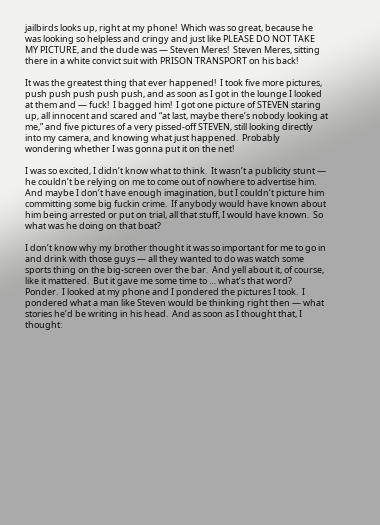jailbirds looks up, right at my phone!  Which was so great, because he was looking so helpless and cringy and just like PLEASE DO NOT TAKE MY PICTURE, and the dude was — Steven Meres!  Steven Meres, sitting there in a white convict suit with PRISON TRANSPORT on his back!

It was the greatest thing that ever happened!  I took five more pictures, push push push push push, and as soon as I got in the lounge I looked at them and — fuck!  I bagged him!  I got one picture of STEVEN staring up, all innocent and scared and “at last, maybe there’s nobody looking at me,” and five pictures of a very pissed-off STEVEN, still looking directly into my camera, and knowing what just happened.  Probably wondering whether I was gonna put it on the net!

I was so excited, I didn’t know what to think.  It wasn’t a publicity stunt — he couldn’t be relying on me to come out of nowhere to advertise him.  And maybe I don’t have enough imagination, but I couldn’t picture him committing some big fuckin crime.  If anybody would have known about him being arrested or put on trial, all that stuff, I would have known.  So what was he doing on that boat?

I don’t know why my brother thought it was so important for me to go in and drink with those guys — all they wanted to do was watch some sports thing on the big-screen over the bar.  And yell about it, of course, like it mattered.  But it gave me some time to … what’s that word?  Ponder.  I looked at my phone and I pondered the pictures I took.  I pondered what a man like Steven would be thinking right then — what stories he’d be writing in his head.  And as soon as I thought that, I thought: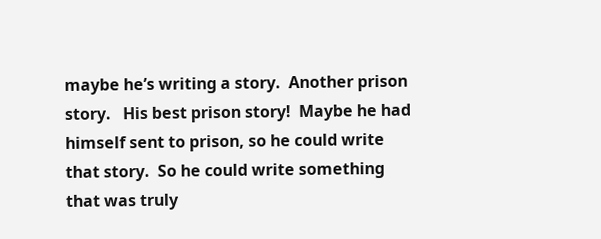maybe he’s writing a story.  Another prison story.   His best prison story!  Maybe he had himself sent to prison, so he could write that story.  So he could write something that was truly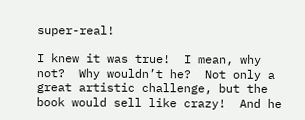super-real!

I knew it was true!  I mean, why not?  Why wouldn’t he?  Not only a great artistic challenge, but the book would sell like crazy!  And he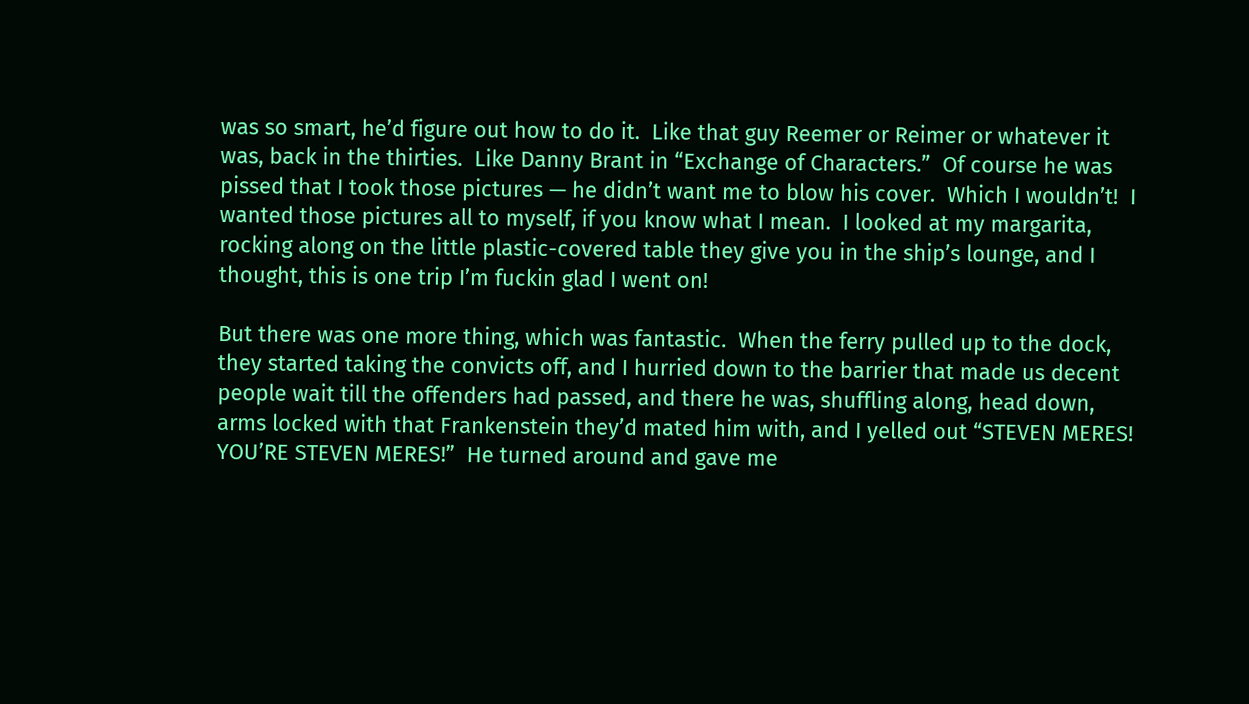was so smart, he’d figure out how to do it.  Like that guy Reemer or Reimer or whatever it was, back in the thirties.  Like Danny Brant in “Exchange of Characters.”  Of course he was pissed that I took those pictures — he didn’t want me to blow his cover.  Which I wouldn’t!  I wanted those pictures all to myself, if you know what I mean.  I looked at my margarita, rocking along on the little plastic-covered table they give you in the ship’s lounge, and I thought, this is one trip I’m fuckin glad I went on!

But there was one more thing, which was fantastic.  When the ferry pulled up to the dock, they started taking the convicts off, and I hurried down to the barrier that made us decent people wait till the offenders had passed, and there he was, shuffling along, head down, arms locked with that Frankenstein they’d mated him with, and I yelled out “STEVEN MERES!  YOU’RE STEVEN MERES!”  He turned around and gave me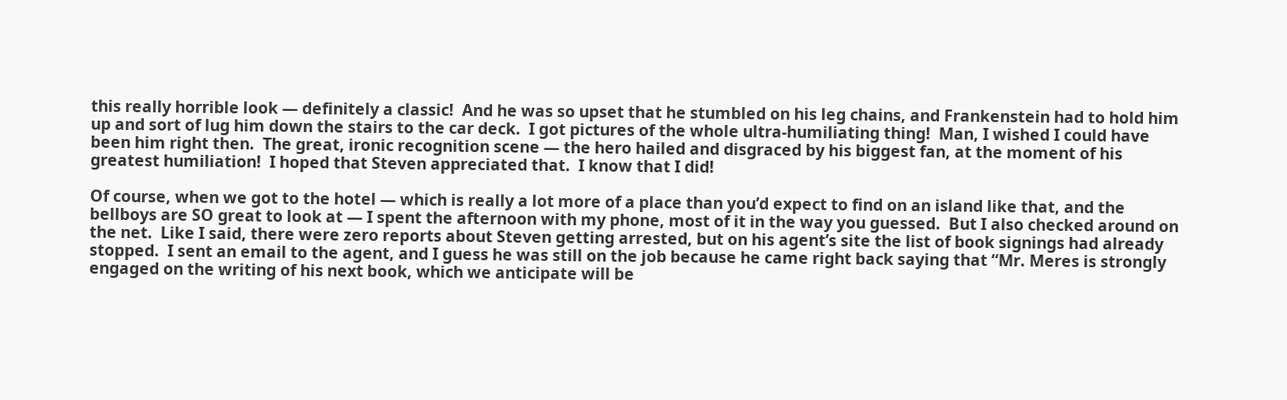this really horrible look — definitely a classic!  And he was so upset that he stumbled on his leg chains, and Frankenstein had to hold him up and sort of lug him down the stairs to the car deck.  I got pictures of the whole ultra-humiliating thing!  Man, I wished I could have been him right then.  The great, ironic recognition scene — the hero hailed and disgraced by his biggest fan, at the moment of his greatest humiliation!  I hoped that Steven appreciated that.  I know that I did!

Of course, when we got to the hotel — which is really a lot more of a place than you’d expect to find on an island like that, and the bellboys are SO great to look at — I spent the afternoon with my phone, most of it in the way you guessed.  But I also checked around on the net.  Like I said, there were zero reports about Steven getting arrested, but on his agent’s site the list of book signings had already stopped.  I sent an email to the agent, and I guess he was still on the job because he came right back saying that “Mr. Meres is strongly engaged on the writing of his next book, which we anticipate will be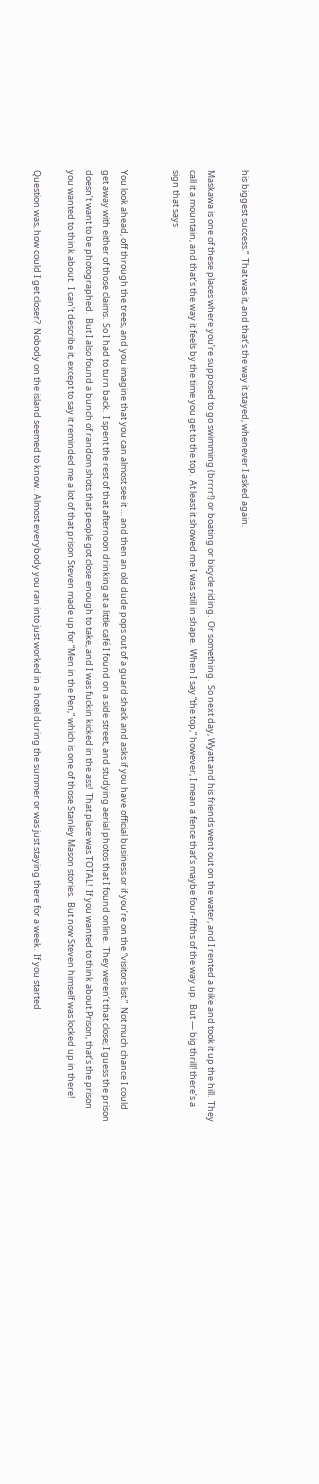his biggest success.”  That was it, and that’s the way it stayed, whenever I asked again.

Maskawa is one of these places where you’re supposed to go swimming (brrrr!) or boating or bicycle riding.  Or something.  So next day, Wyatt and his friends went out on the water, and I rented a bike and took it up the hill.  They call it a mountain, and that’s the way it feels by the time you get to the top.  At least it showed me I was still in shape.  When I say “the top,” however, I mean a fence that’s maybe four-fifths of the way up.  But — big thrill! there’s a sign that says


You look ahead, off through the trees, and you imagine that you can almost see it … and then an old dude pops out of a guard shack and asks if you have official business or if you’re on the “visitors list.”  Not much chance I could get away with either of those claims.  So I had to turn back.  I spent the rest of that afternoon drinking at a little café I found on a side street, and studying aerial photos that I found online.  They weren’t that close; I guess the prison doesn’t want to be photographed.  But I also found a bunch of random shots that people got close enough to take, and I was fuckin kicked in the ass!  That place was TOTAL!  If you wanted to think about Prison, that’s the prison you wanted to think about.  I can’t describe it, except to say it reminded me a lot of that prison Steven made up for “Men in the Pen,” which is one of those Stanley Mason stories.  But now Steven himself was locked up in there!

Question was, how could I get closer?  Nobody on the island seemed to know.  Almost everybody you ran into just worked in a hotel during the summer or was just staying there for a week.  If you started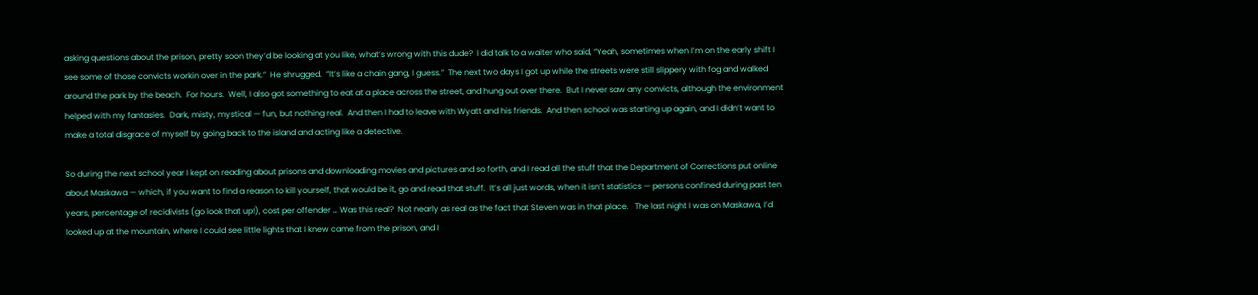asking questions about the prison, pretty soon they’d be looking at you like, what’s wrong with this dude?  I did talk to a waiter who said, “Yeah, sometimes when I’m on the early shift I see some of those convicts workin over in the park.”  He shrugged.  “It’s like a chain gang, I guess.”  The next two days I got up while the streets were still slippery with fog and walked around the park by the beach.  For hours.  Well, I also got something to eat at a place across the street, and hung out over there.  But I never saw any convicts, although the environment helped with my fantasies.  Dark, misty, mystical — fun, but nothing real.  And then I had to leave with Wyatt and his friends.  And then school was starting up again, and I didn’t want to make a total disgrace of myself by going back to the island and acting like a detective.

So during the next school year I kept on reading about prisons and downloading movies and pictures and so forth, and I read all the stuff that the Department of Corrections put online about Maskawa — which, if you want to find a reason to kill yourself, that would be it, go and read that stuff.  It’s all just words, when it isn’t statistics — persons confined during past ten years, percentage of recidivists (go look that up!), cost per offender … Was this real?  Not nearly as real as the fact that Steven was in that place.   The last night I was on Maskawa, I’d looked up at the mountain, where I could see little lights that I knew came from the prison, and I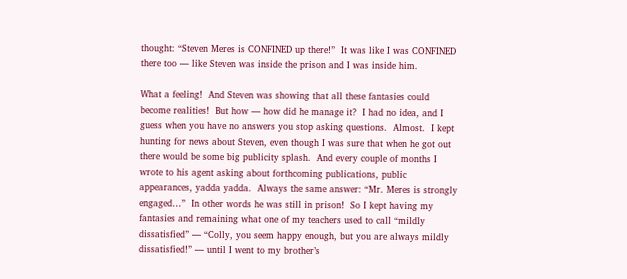thought: “Steven Meres is CONFINED up there!”  It was like I was CONFINED there too — like Steven was inside the prison and I was inside him.

What a feeling!  And Steven was showing that all these fantasies could become realities!  But how — how did he manage it?  I had no idea, and I guess when you have no answers you stop asking questions.  Almost.  I kept hunting for news about Steven, even though I was sure that when he got out there would be some big publicity splash.  And every couple of months I wrote to his agent asking about forthcoming publications, public appearances, yadda yadda.  Always the same answer: “Mr. Meres is strongly engaged…”  In other words he was still in prison!  So I kept having my fantasies and remaining what one of my teachers used to call “mildly dissatisfied” — “Colly, you seem happy enough, but you are always mildly dissatisfied!” — until I went to my brother’s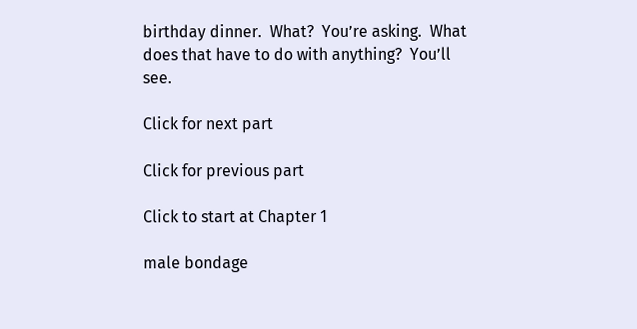birthday dinner.  What?  You’re asking.  What does that have to do with anything?  You’ll see.

Click for next part

Click for previous part

Click to start at Chapter 1

male bondage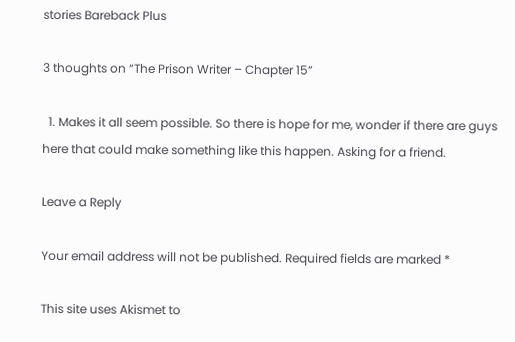stories Bareback Plus

3 thoughts on “The Prison Writer – Chapter 15”

  1. Makes it all seem possible. So there is hope for me, wonder if there are guys here that could make something like this happen. Asking for a friend.

Leave a Reply

Your email address will not be published. Required fields are marked *

This site uses Akismet to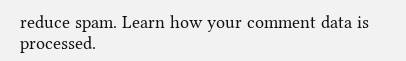reduce spam. Learn how your comment data is processed.